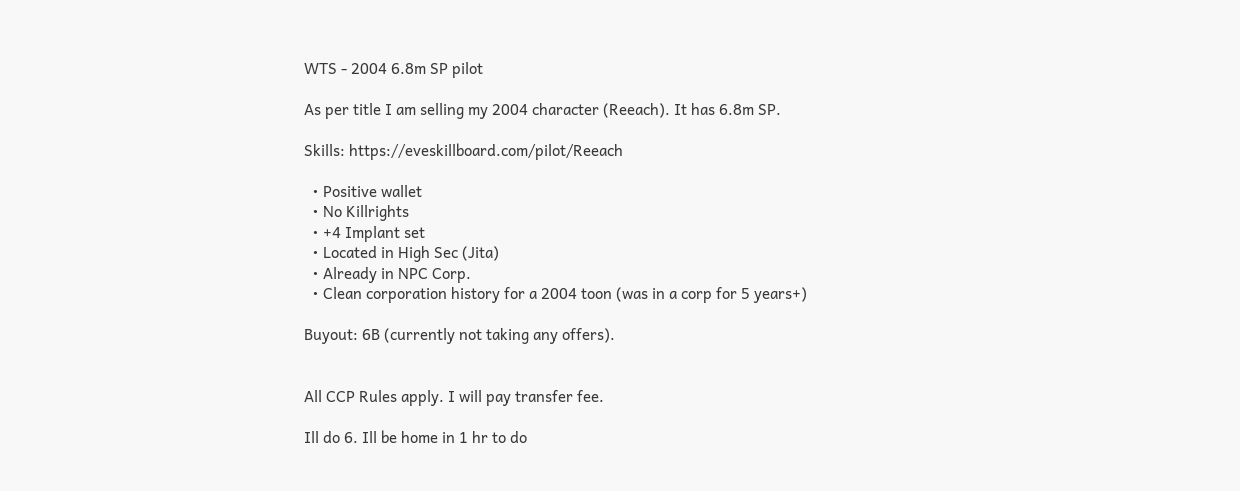WTS - 2004 6.8m SP pilot

As per title I am selling my 2004 character (Reeach). It has 6.8m SP.

Skills: https://eveskillboard.com/pilot/Reeach

  • Positive wallet
  • No Killrights
  • +4 Implant set
  • Located in High Sec (Jita)
  • Already in NPC Corp.
  • Clean corporation history for a 2004 toon (was in a corp for 5 years+)

Buyout: 6B (currently not taking any offers).


All CCP Rules apply. I will pay transfer fee.

Ill do 6. Ill be home in 1 hr to do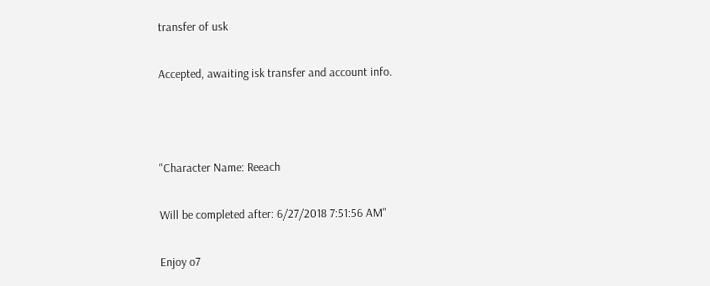transfer of usk

Accepted, awaiting isk transfer and account info.



"Character Name: Reeach

Will be completed after: 6/27/2018 7:51:56 AM"

Enjoy o7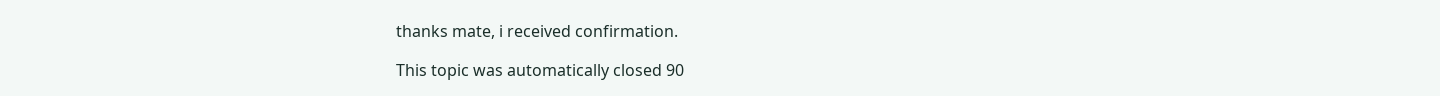thanks mate, i received confirmation.

This topic was automatically closed 90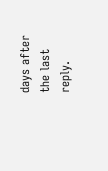days after the last reply.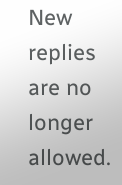New replies are no longer allowed.